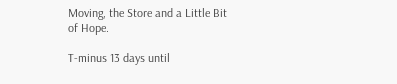Moving, the Store and a Little Bit of Hope.

T-minus 13 days until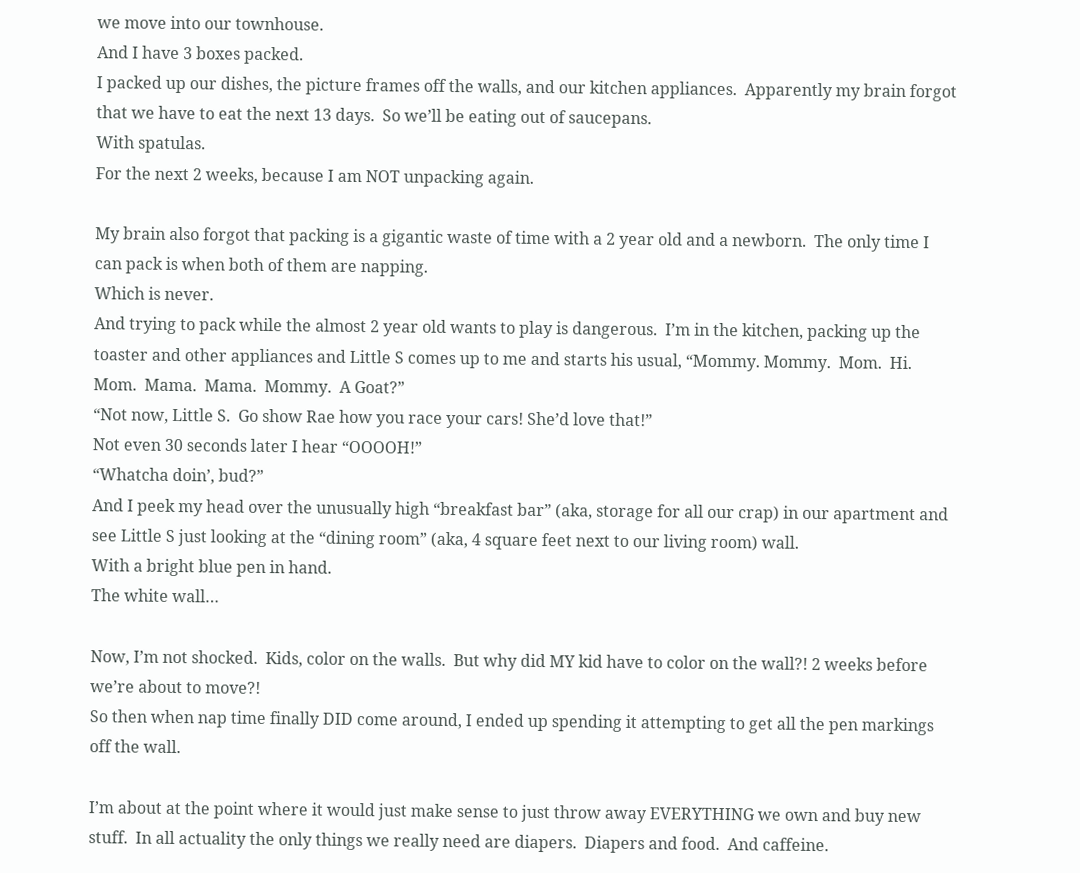we move into our townhouse.
And I have 3 boxes packed.
I packed up our dishes, the picture frames off the walls, and our kitchen appliances.  Apparently my brain forgot that we have to eat the next 13 days.  So we’ll be eating out of saucepans.
With spatulas.
For the next 2 weeks, because I am NOT unpacking again.

My brain also forgot that packing is a gigantic waste of time with a 2 year old and a newborn.  The only time I can pack is when both of them are napping.
Which is never.
And trying to pack while the almost 2 year old wants to play is dangerous.  I’m in the kitchen, packing up the toaster and other appliances and Little S comes up to me and starts his usual, “Mommy. Mommy.  Mom.  Hi.  Mom.  Mama.  Mama.  Mommy.  A Goat?”
“Not now, Little S.  Go show Rae how you race your cars! She’d love that!”
Not even 30 seconds later I hear “OOOOH!”
“Whatcha doin’, bud?”
And I peek my head over the unusually high “breakfast bar” (aka, storage for all our crap) in our apartment and see Little S just looking at the “dining room” (aka, 4 square feet next to our living room) wall.
With a bright blue pen in hand.
The white wall…

Now, I’m not shocked.  Kids, color on the walls.  But why did MY kid have to color on the wall?! 2 weeks before we’re about to move?!
So then when nap time finally DID come around, I ended up spending it attempting to get all the pen markings off the wall.

I’m about at the point where it would just make sense to just throw away EVERYTHING we own and buy new stuff.  In all actuality the only things we really need are diapers.  Diapers and food.  And caffeine.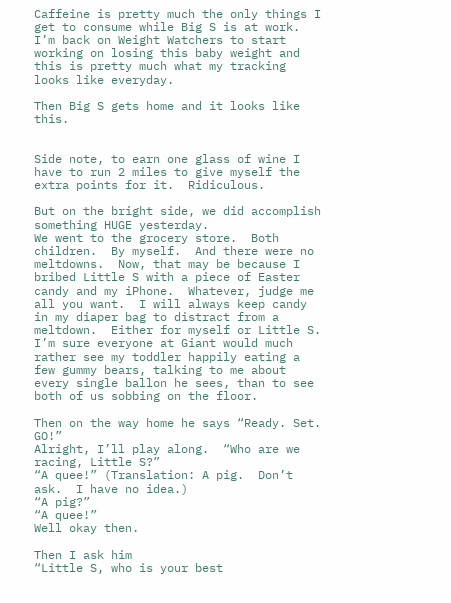Caffeine is pretty much the only things I get to consume while Big S is at work.
I’m back on Weight Watchers to start working on losing this baby weight and this is pretty much what my tracking looks like everyday.

Then Big S gets home and it looks like this.


Side note, to earn one glass of wine I have to run 2 miles to give myself the extra points for it.  Ridiculous.

But on the bright side, we did accomplish something HUGE yesterday.
We went to the grocery store.  Both children.  By myself.  And there were no meltdowns.  Now, that may be because I bribed Little S with a piece of Easter candy and my iPhone.  Whatever, judge me all you want.  I will always keep candy in my diaper bag to distract from a meltdown.  Either for myself or Little S.  I’m sure everyone at Giant would much rather see my toddler happily eating a few gummy bears, talking to me about every single ballon he sees, than to see both of us sobbing on the floor.

Then on the way home he says “Ready. Set. GO!”
Alright, I’ll play along.  “Who are we racing, Little S?”
“A quee!” (Translation: A pig.  Don’t ask.  I have no idea.)
“A pig?”
“A quee!”
Well okay then.

Then I ask him
“Little S, who is your best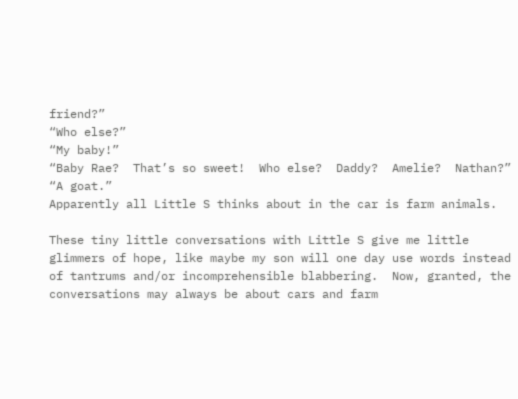friend?”
“Who else?”
“My baby!”
“Baby Rae?  That’s so sweet!  Who else?  Daddy?  Amelie?  Nathan?”
“A goat.”
Apparently all Little S thinks about in the car is farm animals.

These tiny little conversations with Little S give me little glimmers of hope, like maybe my son will one day use words instead of tantrums and/or incomprehensible blabbering.  Now, granted, the conversations may always be about cars and farm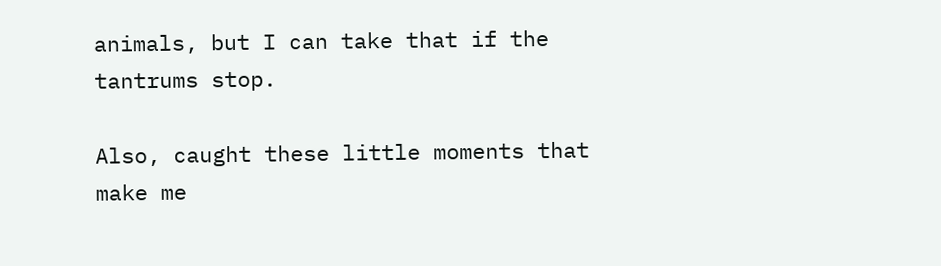animals, but I can take that if the tantrums stop.

Also, caught these little moments that make me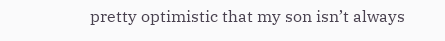pretty optimistic that my son isn’t always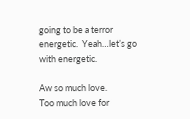going to be a terror energetic.  Yeah…let’s go with energetic.

Aw so much love.
Too much love for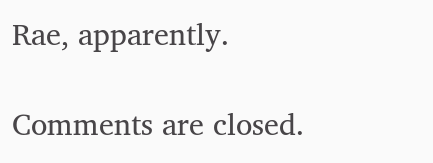Rae, apparently.

Comments are closed.